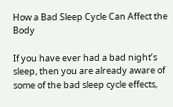How a Bad Sleep Cycle Can Affect the Body

If you have ever had a bad night’s sleep, then you are already aware of some of the bad sleep cycle effects,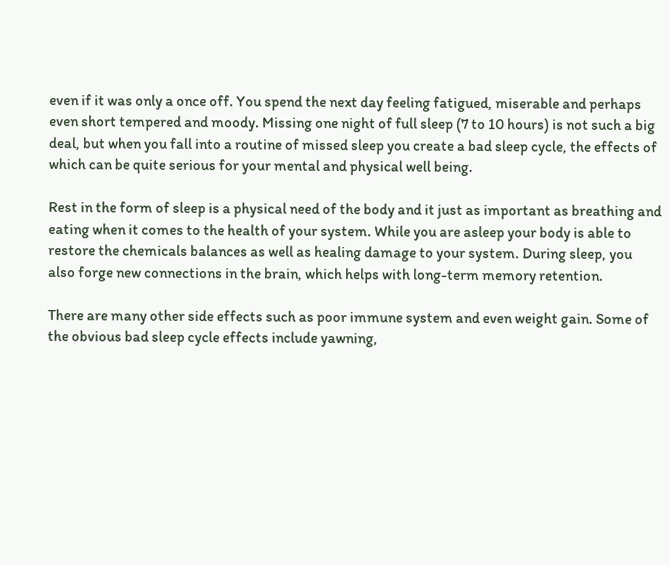even if it was only a once off. You spend the next day feeling fatigued, miserable and perhaps even short tempered and moody. Missing one night of full sleep (7 to 10 hours) is not such a big deal, but when you fall into a routine of missed sleep you create a bad sleep cycle, the effects of which can be quite serious for your mental and physical well being.

Rest in the form of sleep is a physical need of the body and it just as important as breathing and eating when it comes to the health of your system. While you are asleep your body is able to restore the chemicals balances as well as healing damage to your system. During sleep, you also forge new connections in the brain, which helps with long-term memory retention.

There are many other side effects such as poor immune system and even weight gain. Some of the obvious bad sleep cycle effects include yawning,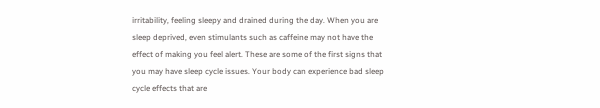irritability, feeling sleepy and drained during the day. When you are sleep deprived, even stimulants such as caffeine may not have the effect of making you feel alert. These are some of the first signs that you may have sleep cycle issues. Your body can experience bad sleep cycle effects that are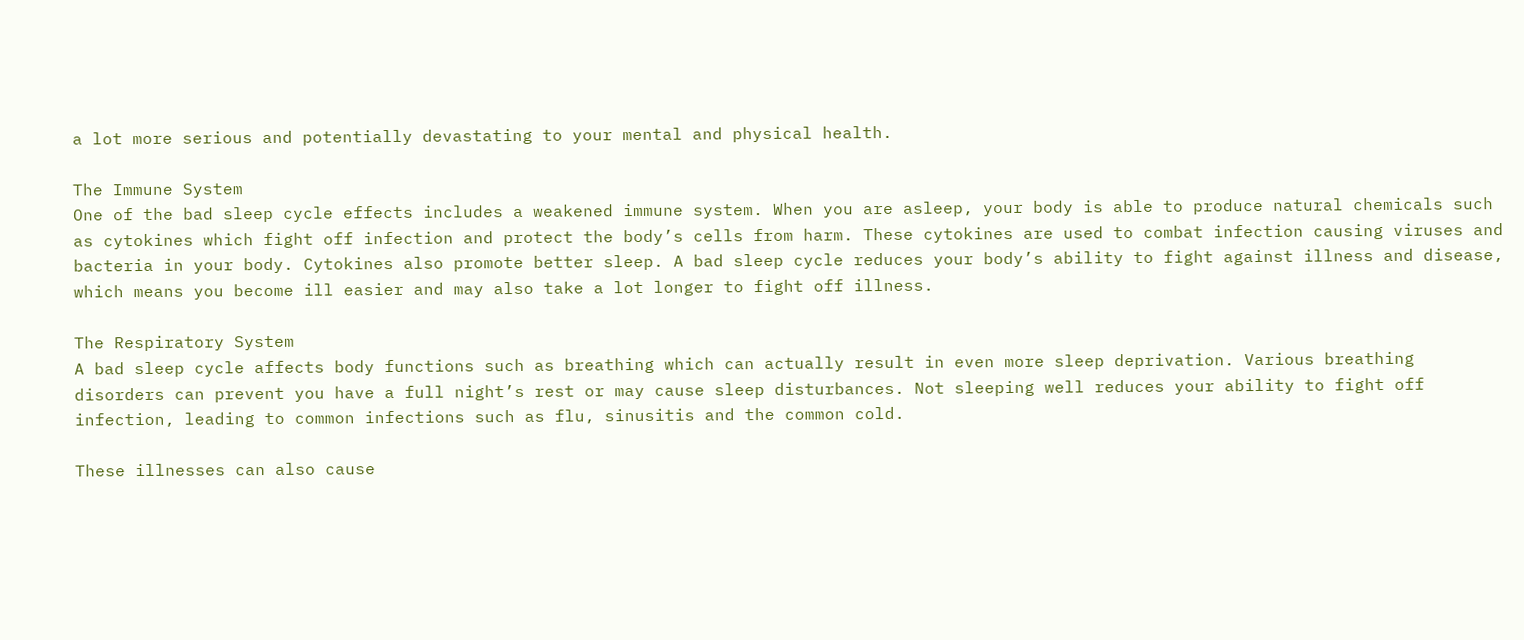a lot more serious and potentially devastating to your mental and physical health.

The Immune System
One of the bad sleep cycle effects includes a weakened immune system. When you are asleep, your body is able to produce natural chemicals such as cytokines which fight off infection and protect the body’s cells from harm. These cytokines are used to combat infection causing viruses and bacteria in your body. Cytokines also promote better sleep. A bad sleep cycle reduces your body’s ability to fight against illness and disease, which means you become ill easier and may also take a lot longer to fight off illness.

The Respiratory System
A bad sleep cycle affects body functions such as breathing which can actually result in even more sleep deprivation. Various breathing disorders can prevent you have a full night’s rest or may cause sleep disturbances. Not sleeping well reduces your ability to fight off infection, leading to common infections such as flu, sinusitis and the common cold.

These illnesses can also cause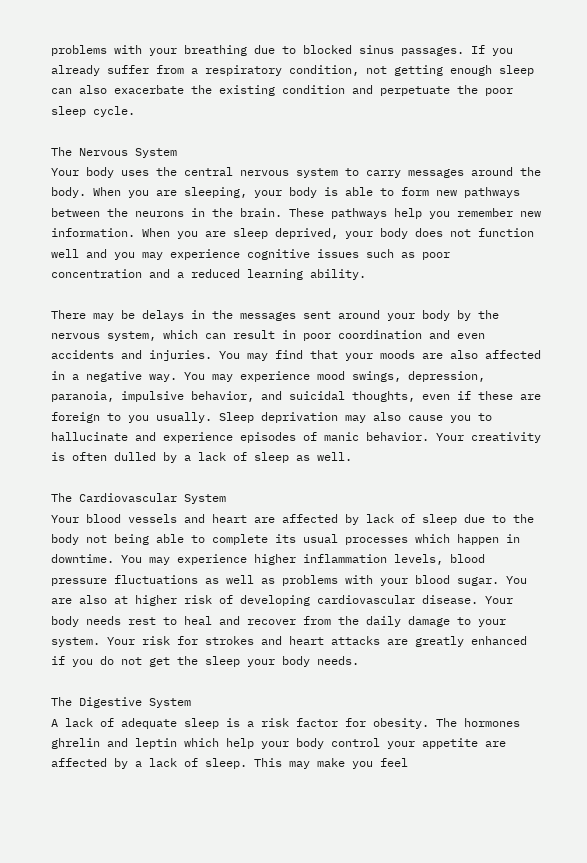problems with your breathing due to blocked sinus passages. If you already suffer from a respiratory condition, not getting enough sleep can also exacerbate the existing condition and perpetuate the poor sleep cycle.

The Nervous System
Your body uses the central nervous system to carry messages around the body. When you are sleeping, your body is able to form new pathways between the neurons in the brain. These pathways help you remember new information. When you are sleep deprived, your body does not function well and you may experience cognitive issues such as poor concentration and a reduced learning ability.

There may be delays in the messages sent around your body by the nervous system, which can result in poor coordination and even accidents and injuries. You may find that your moods are also affected in a negative way. You may experience mood swings, depression, paranoia, impulsive behavior, and suicidal thoughts, even if these are foreign to you usually. Sleep deprivation may also cause you to hallucinate and experience episodes of manic behavior. Your creativity is often dulled by a lack of sleep as well.

The Cardiovascular System
Your blood vessels and heart are affected by lack of sleep due to the body not being able to complete its usual processes which happen in downtime. You may experience higher inflammation levels, blood pressure fluctuations as well as problems with your blood sugar. You are also at higher risk of developing cardiovascular disease. Your body needs rest to heal and recover from the daily damage to your system. Your risk for strokes and heart attacks are greatly enhanced if you do not get the sleep your body needs.

The Digestive System
A lack of adequate sleep is a risk factor for obesity. The hormones ghrelin and leptin which help your body control your appetite are affected by a lack of sleep. This may make you feel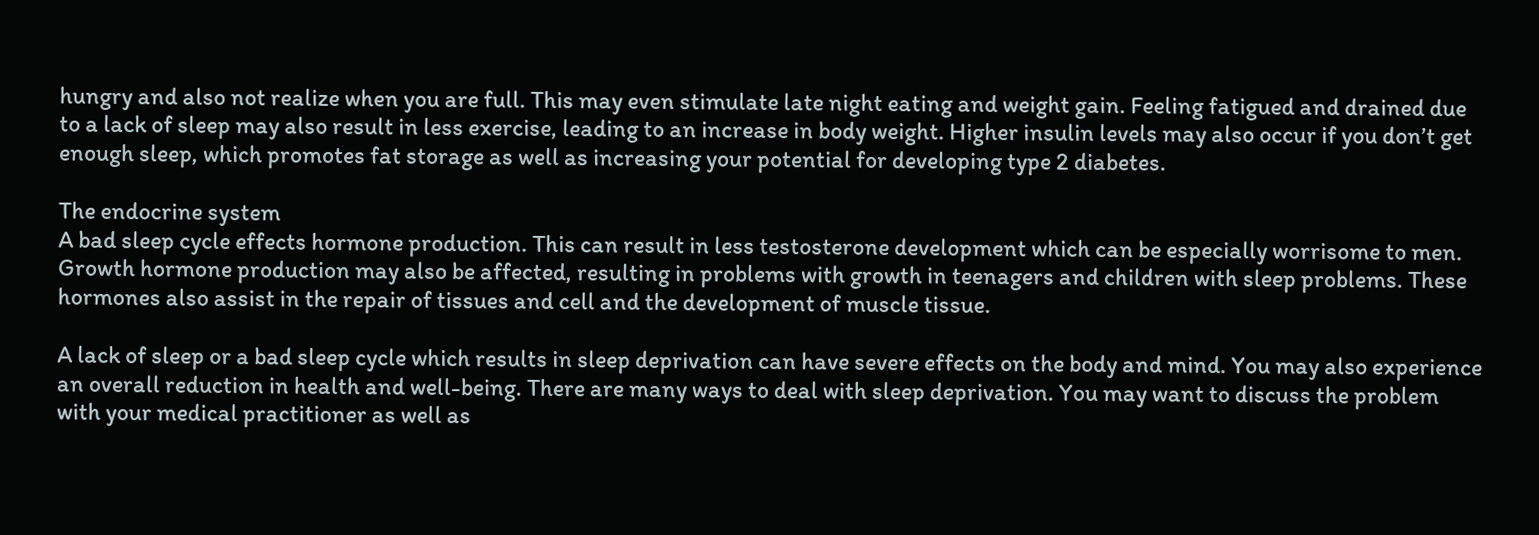hungry and also not realize when you are full. This may even stimulate late night eating and weight gain. Feeling fatigued and drained due to a lack of sleep may also result in less exercise, leading to an increase in body weight. Higher insulin levels may also occur if you don’t get enough sleep, which promotes fat storage as well as increasing your potential for developing type 2 diabetes.

The endocrine system
A bad sleep cycle effects hormone production. This can result in less testosterone development which can be especially worrisome to men. Growth hormone production may also be affected, resulting in problems with growth in teenagers and children with sleep problems. These hormones also assist in the repair of tissues and cell and the development of muscle tissue.

A lack of sleep or a bad sleep cycle which results in sleep deprivation can have severe effects on the body and mind. You may also experience an overall reduction in health and well-being. There are many ways to deal with sleep deprivation. You may want to discuss the problem with your medical practitioner as well as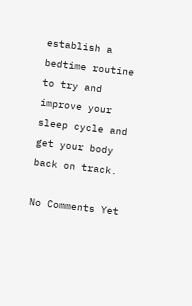establish a bedtime routine to try and improve your sleep cycle and get your body back on track.

No Comments Yet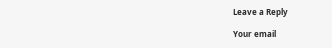Leave a Reply

Your email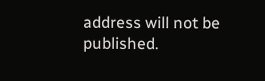address will not be published.